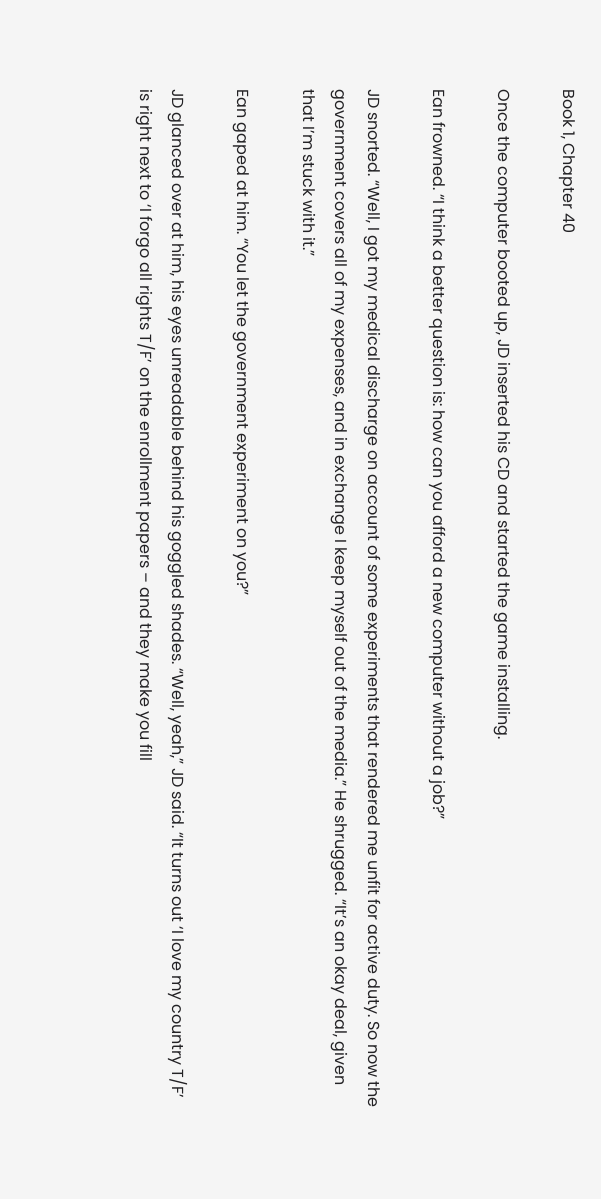Book 1, Chapter 40

Once the computer booted up, JD inserted his CD and started the game installing.

Ean frowned. “I think a better question is: how can you afford a new computer without a job?”

JD snorted. “Well, I got my medical discharge on account of some experiments that rendered me unfit for active duty. So now the government covers all of my expenses, and in exchange I keep myself out of the media.” He shrugged. “It’s an okay deal, given that I’m stuck with it.”

Ean gaped at him. “You let the government experiment on you?”

JD glanced over at him, his eyes unreadable behind his goggled shades. “Well, yeah,” JD said. “It turns out ‘I love my country T/F’ is right next to ‘I forgo all rights T/F’ on the enrollment papers – and they make you fill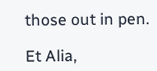those out in pen.

Et Alia,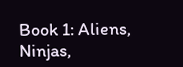Book 1: Aliens, Ninjas,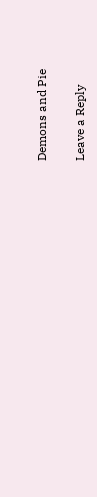Demons and Pie

Leave a Reply